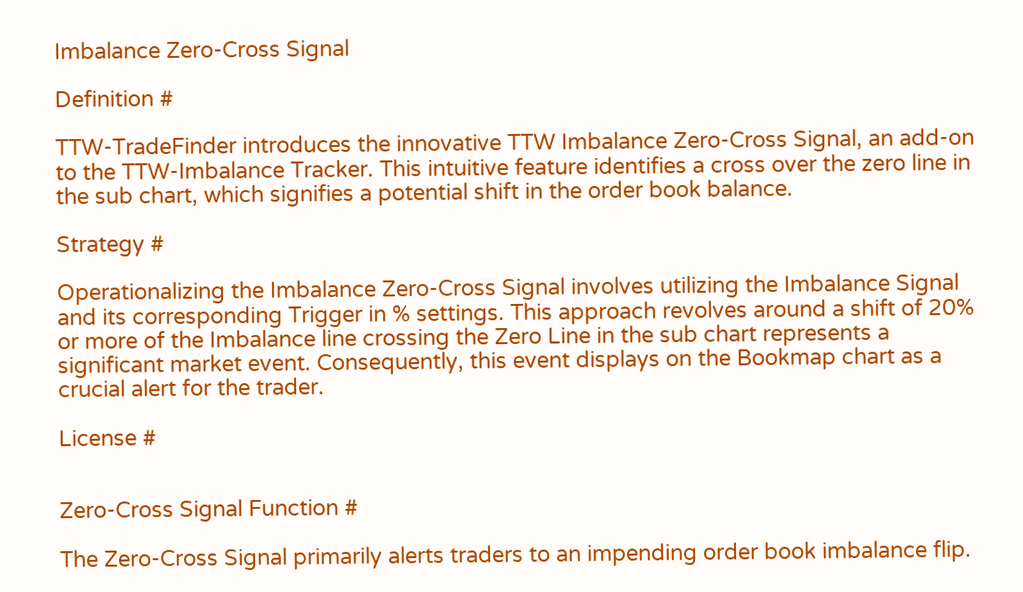Imbalance Zero-Cross Signal

Definition #

TTW-TradeFinder introduces the innovative TTW Imbalance Zero-Cross Signal, an add-on to the TTW-Imbalance Tracker. This intuitive feature identifies a cross over the zero line in the sub chart, which signifies a potential shift in the order book balance.

Strategy #

Operationalizing the Imbalance Zero-Cross Signal involves utilizing the Imbalance Signal and its corresponding Trigger in % settings. This approach revolves around a shift of 20% or more of the Imbalance line crossing the Zero Line in the sub chart represents a significant market event. Consequently, this event displays on the Bookmap chart as a crucial alert for the trader.

License #


Zero-Cross Signal Function #

The Zero-Cross Signal primarily alerts traders to an impending order book imbalance flip.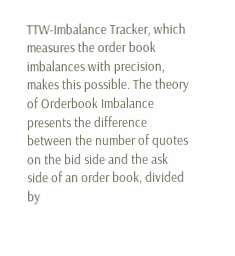TTW-Imbalance Tracker, which measures the order book imbalances with precision, makes this possible. The theory of Orderbook Imbalance presents the difference between the number of quotes on the bid side and the ask side of an order book, divided by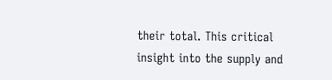their total. This critical insight into the supply and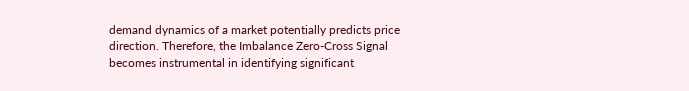demand dynamics of a market potentially predicts price direction. Therefore, the Imbalance Zero-Cross Signal becomes instrumental in identifying significant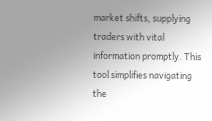market shifts, supplying traders with vital information promptly. This tool simplifies navigating the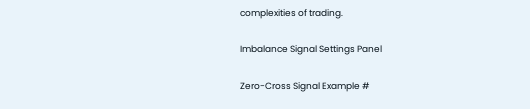complexities of trading.

Imbalance Signal Settings Panel

Zero-Cross Signal Example #